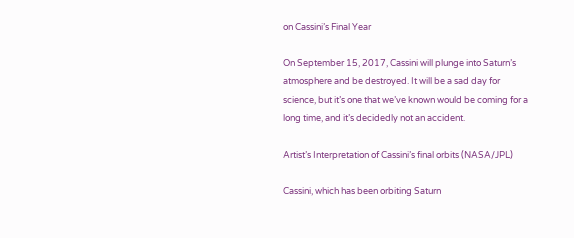on Cassini’s Final Year

On September 15, 2017, Cassini will plunge into Saturn’s atmosphere and be destroyed. It will be a sad day for science, but it’s one that we’ve known would be coming for a long time, and it’s decidedly not an accident.

Artist’s Interpretation of Cassini’s final orbits (NASA/JPL)

Cassini, which has been orbiting Saturn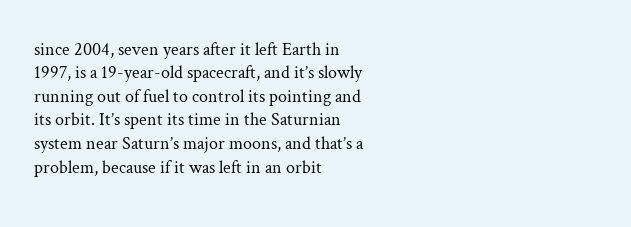since 2004, seven years after it left Earth in 1997, is a 19-year-old spacecraft, and it’s slowly running out of fuel to control its pointing and its orbit. It’s spent its time in the Saturnian system near Saturn’s major moons, and that’s a problem, because if it was left in an orbit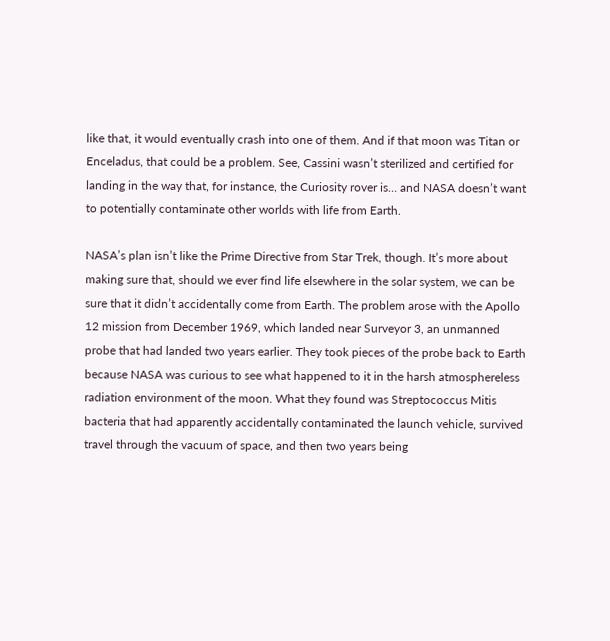like that, it would eventually crash into one of them. And if that moon was Titan or Enceladus, that could be a problem. See, Cassini wasn’t sterilized and certified for landing in the way that, for instance, the Curiosity rover is… and NASA doesn’t want to potentially contaminate other worlds with life from Earth.

NASA’s plan isn’t like the Prime Directive from Star Trek, though. It’s more about making sure that, should we ever find life elsewhere in the solar system, we can be sure that it didn’t accidentally come from Earth. The problem arose with the Apollo 12 mission from December 1969, which landed near Surveyor 3, an unmanned probe that had landed two years earlier. They took pieces of the probe back to Earth because NASA was curious to see what happened to it in the harsh atmosphereless radiation environment of the moon. What they found was Streptococcus Mitis bacteria that had apparently accidentally contaminated the launch vehicle, survived travel through the vacuum of space, and then two years being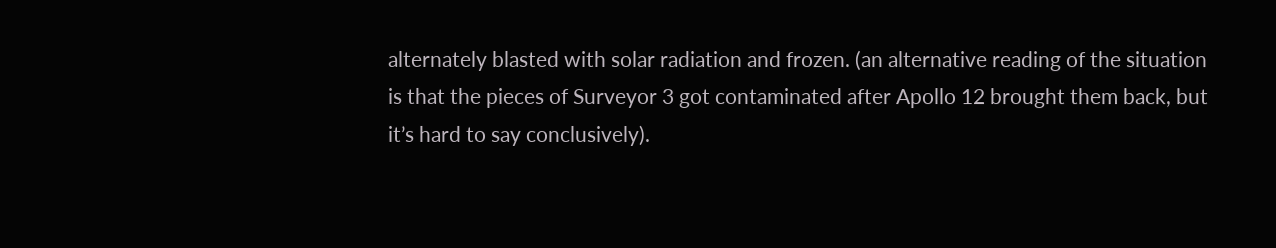alternately blasted with solar radiation and frozen. (an alternative reading of the situation is that the pieces of Surveyor 3 got contaminated after Apollo 12 brought them back, but it’s hard to say conclusively).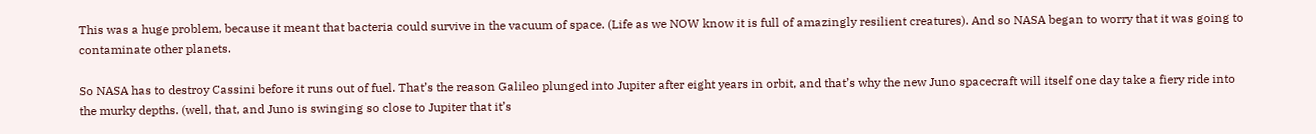This was a huge problem, because it meant that bacteria could survive in the vacuum of space. (Life as we NOW know it is full of amazingly resilient creatures). And so NASA began to worry that it was going to contaminate other planets.

So NASA has to destroy Cassini before it runs out of fuel. That’s the reason Galileo plunged into Jupiter after eight years in orbit, and that’s why the new Juno spacecraft will itself one day take a fiery ride into the murky depths. (well, that, and Juno is swinging so close to Jupiter that it’s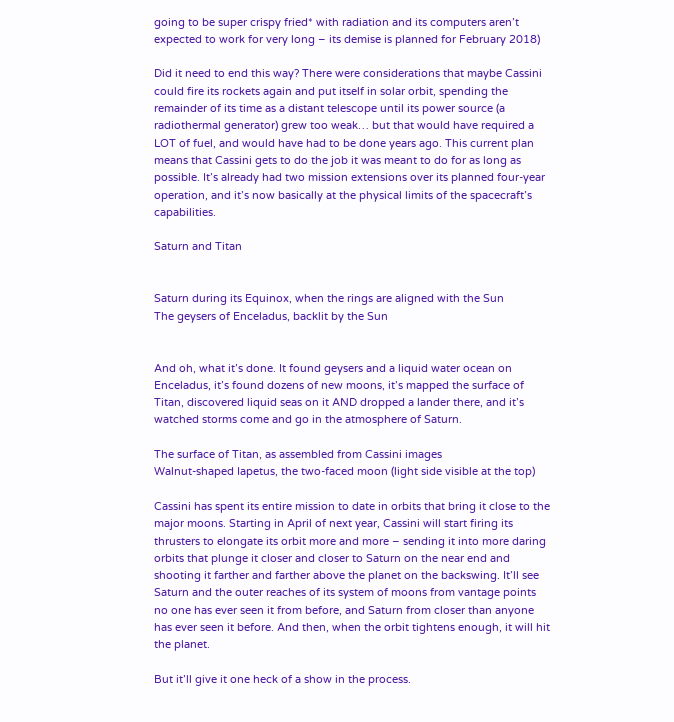going to be super crispy fried* with radiation and its computers aren’t expected to work for very long – its demise is planned for February 2018)

Did it need to end this way? There were considerations that maybe Cassini could fire its rockets again and put itself in solar orbit, spending the remainder of its time as a distant telescope until its power source (a radiothermal generator) grew too weak… but that would have required a LOT of fuel, and would have had to be done years ago. This current plan means that Cassini gets to do the job it was meant to do for as long as possible. It’s already had two mission extensions over its planned four-year operation, and it’s now basically at the physical limits of the spacecraft’s capabilities.

Saturn and Titan


Saturn during its Equinox, when the rings are aligned with the Sun
The geysers of Enceladus, backlit by the Sun


And oh, what it’s done. It found geysers and a liquid water ocean on Enceladus, it’s found dozens of new moons, it’s mapped the surface of Titan, discovered liquid seas on it AND dropped a lander there, and it’s watched storms come and go in the atmosphere of Saturn.

The surface of Titan, as assembled from Cassini images
Walnut-shaped Iapetus, the two-faced moon (light side visible at the top)

Cassini has spent its entire mission to date in orbits that bring it close to the major moons. Starting in April of next year, Cassini will start firing its thrusters to elongate its orbit more and more – sending it into more daring orbits that plunge it closer and closer to Saturn on the near end and shooting it farther and farther above the planet on the backswing. It’ll see Saturn and the outer reaches of its system of moons from vantage points no one has ever seen it from before, and Saturn from closer than anyone has ever seen it before. And then, when the orbit tightens enough, it will hit the planet.

But it’ll give it one heck of a show in the process.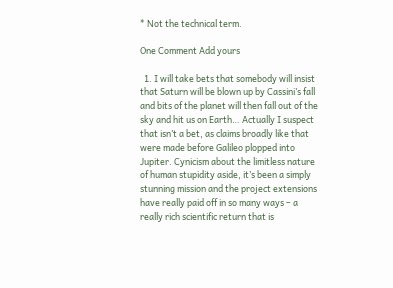* Not the technical term.

One Comment Add yours

  1. I will take bets that somebody will insist that Saturn will be blown up by Cassini’s fall and bits of the planet will then fall out of the sky and hit us on Earth… Actually I suspect that isn’t a bet, as claims broadly like that were made before Galileo plopped into Jupiter. Cynicism about the limitless nature of human stupidity aside, it’s been a simply stunning mission and the project extensions have really paid off in so many ways – a really rich scientific return that is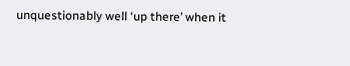unquestionably well ‘up there’ when it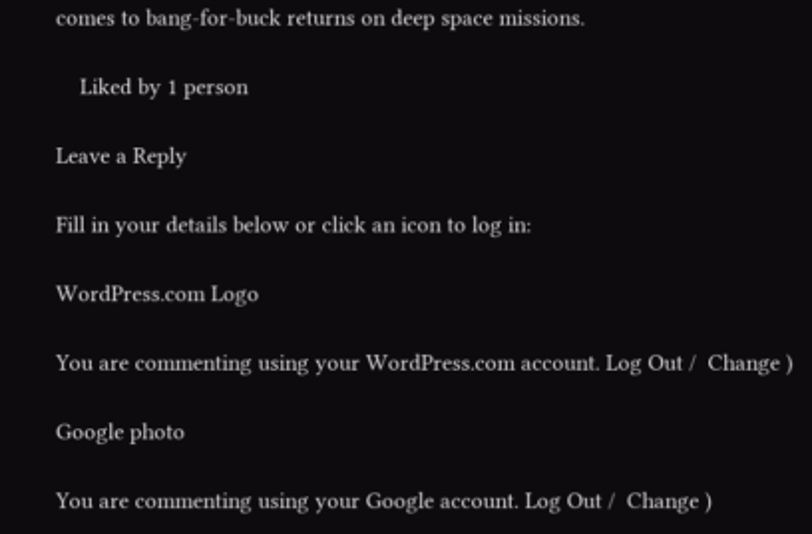comes to bang-for-buck returns on deep space missions.

    Liked by 1 person

Leave a Reply

Fill in your details below or click an icon to log in:

WordPress.com Logo

You are commenting using your WordPress.com account. Log Out /  Change )

Google photo

You are commenting using your Google account. Log Out /  Change )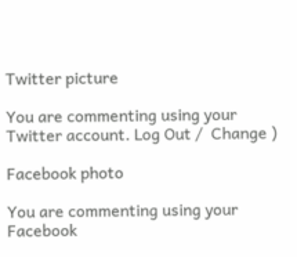Twitter picture

You are commenting using your Twitter account. Log Out /  Change )

Facebook photo

You are commenting using your Facebook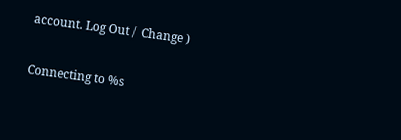account. Log Out /  Change )

Connecting to %s